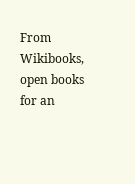From Wikibooks, open books for an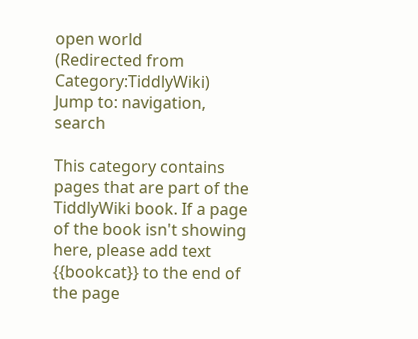open world
(Redirected from Category:TiddlyWiki)
Jump to: navigation, search

This category contains pages that are part of the TiddlyWiki book. If a page of the book isn't showing here, please add text {{bookcat}} to the end of the page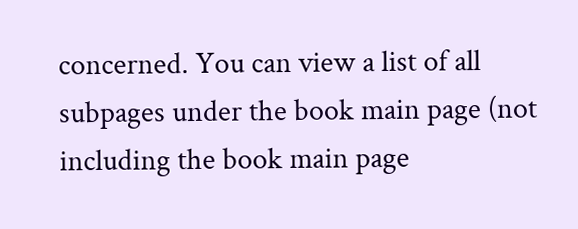concerned. You can view a list of all subpages under the book main page (not including the book main page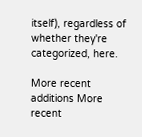itself), regardless of whether they're categorized, here.

More recent additions More recent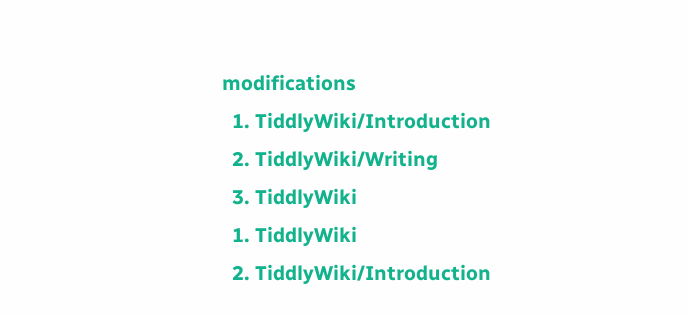modifications
  1. TiddlyWiki/Introduction
  2. TiddlyWiki/Writing
  3. TiddlyWiki
  1. TiddlyWiki
  2. TiddlyWiki/Introduction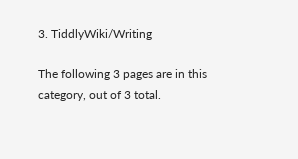3. TiddlyWiki/Writing

The following 3 pages are in this category, out of 3 total.